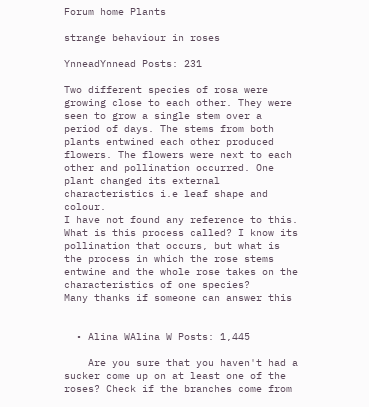Forum home Plants

strange behaviour in roses

YnneadYnnead Posts: 231

Two different species of rosa were growing close to each other. They were seen to grow a single stem over a period of days. The stems from both plants entwined each other produced flowers. The flowers were next to each other and pollination occurred. One plant changed its external characteristics i.e leaf shape and colour.
I have not found any reference to this. What is this process called? I know its pollination that occurs, but what is the process in which the rose stems entwine and the whole rose takes on the characteristics of one species?
Many thanks if someone can answer this


  • Alina WAlina W Posts: 1,445

    Are you sure that you haven't had a sucker come up on at least one of the roses? Check if the branches come from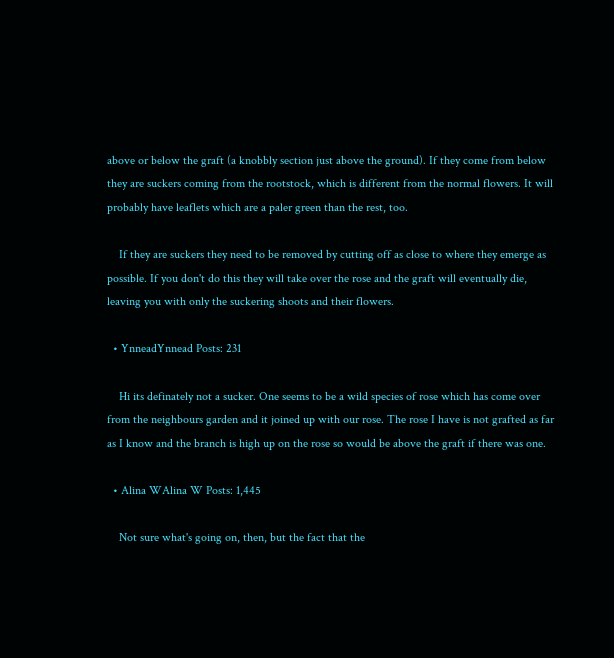above or below the graft (a knobbly section just above the ground). If they come from below they are suckers coming from the rootstock, which is different from the normal flowers. It will probably have leaflets which are a paler green than the rest, too.

    If they are suckers they need to be removed by cutting off as close to where they emerge as possible. If you don't do this they will take over the rose and the graft will eventually die, leaving you with only the suckering shoots and their flowers.

  • YnneadYnnead Posts: 231

    Hi its definately not a sucker. One seems to be a wild species of rose which has come over from the neighbours garden and it joined up with our rose. The rose I have is not grafted as far as I know and the branch is high up on the rose so would be above the graft if there was one.

  • Alina WAlina W Posts: 1,445

    Not sure what's going on, then, but the fact that the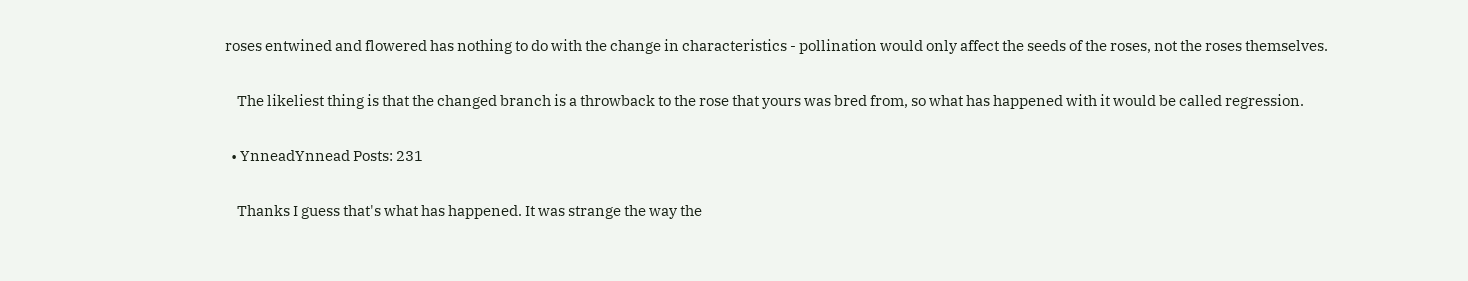roses entwined and flowered has nothing to do with the change in characteristics - pollination would only affect the seeds of the roses, not the roses themselves.

    The likeliest thing is that the changed branch is a throwback to the rose that yours was bred from, so what has happened with it would be called regression.

  • YnneadYnnead Posts: 231

    Thanks I guess that's what has happened. It was strange the way the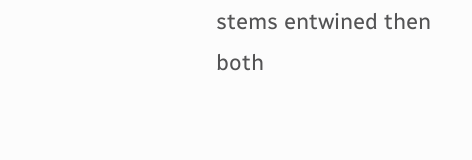stems entwined then both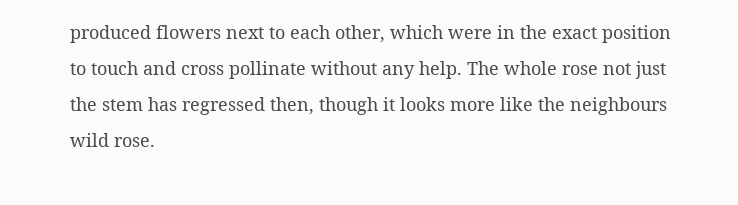produced flowers next to each other, which were in the exact position to touch and cross pollinate without any help. The whole rose not just the stem has regressed then, though it looks more like the neighbours wild rose.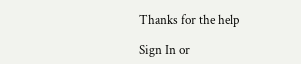Thanks for the help

Sign In or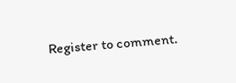Register to comment.